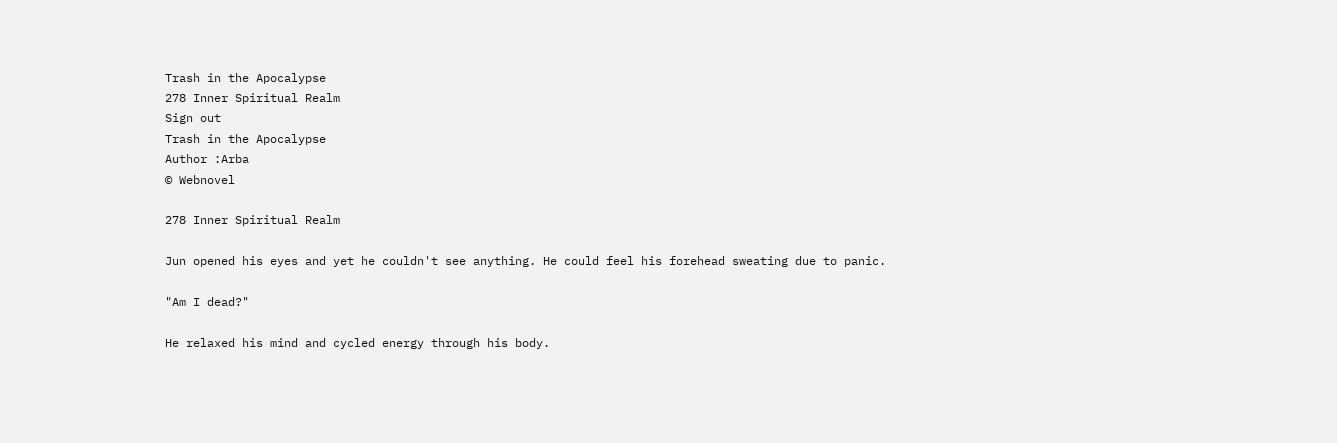Trash in the Apocalypse
278 Inner Spiritual Realm
Sign out
Trash in the Apocalypse
Author :Arba
© Webnovel

278 Inner Spiritual Realm

Jun opened his eyes and yet he couldn't see anything. He could feel his forehead sweating due to panic.

"Am I dead?"

He relaxed his mind and cycled energy through his body.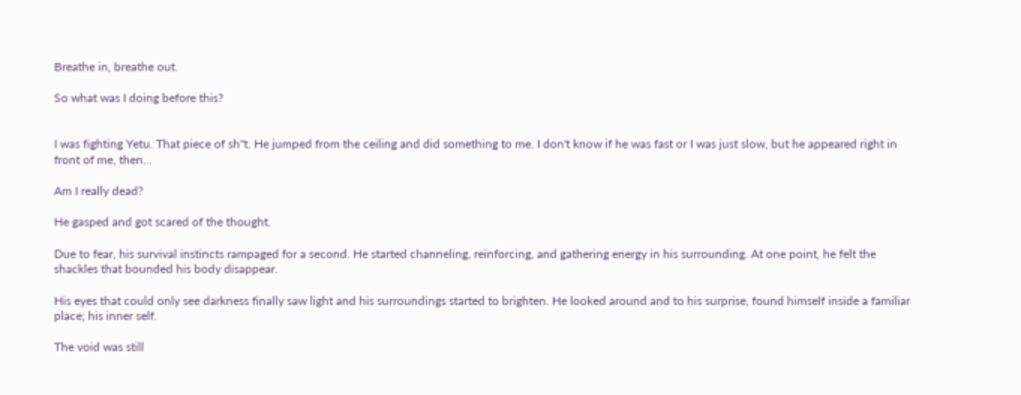Breathe in, breathe out.

So what was I doing before this?


I was fighting Yetu. That piece of sh"t. He jumped from the ceiling and did something to me. I don't know if he was fast or I was just slow, but he appeared right in front of me, then...

Am I really dead?

He gasped and got scared of the thought.

Due to fear, his survival instincts rampaged for a second. He started channeling, reinforcing, and gathering energy in his surrounding. At one point, he felt the shackles that bounded his body disappear.

His eyes that could only see darkness finally saw light and his surroundings started to brighten. He looked around and to his surprise, found himself inside a familiar place; his inner self.

The void was still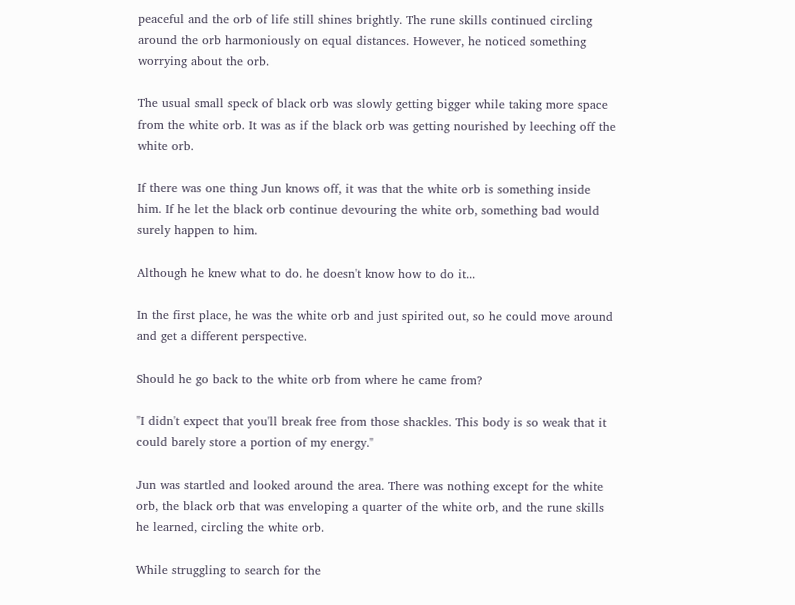peaceful and the orb of life still shines brightly. The rune skills continued circling around the orb harmoniously on equal distances. However, he noticed something worrying about the orb.

The usual small speck of black orb was slowly getting bigger while taking more space from the white orb. It was as if the black orb was getting nourished by leeching off the white orb.

If there was one thing Jun knows off, it was that the white orb is something inside him. If he let the black orb continue devouring the white orb, something bad would surely happen to him.

Although he knew what to do. he doesn't know how to do it...

In the first place, he was the white orb and just spirited out, so he could move around and get a different perspective.

Should he go back to the white orb from where he came from?

"I didn't expect that you'll break free from those shackles. This body is so weak that it could barely store a portion of my energy."

Jun was startled and looked around the area. There was nothing except for the white orb, the black orb that was enveloping a quarter of the white orb, and the rune skills he learned, circling the white orb.

While struggling to search for the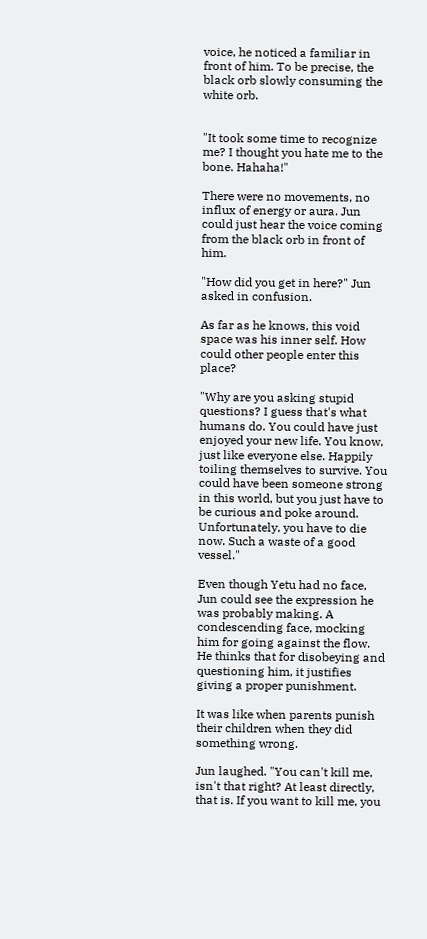voice, he noticed a familiar in front of him. To be precise, the black orb slowly consuming the white orb.


"It took some time to recognize me? I thought you hate me to the bone. Hahaha!"

There were no movements, no influx of energy or aura. Jun could just hear the voice coming from the black orb in front of him.

"How did you get in here?" Jun asked in confusion.

As far as he knows, this void space was his inner self. How could other people enter this place?

"Why are you asking stupid questions? I guess that's what humans do. You could have just enjoyed your new life. You know, just like everyone else. Happily toiling themselves to survive. You could have been someone strong in this world, but you just have to be curious and poke around. Unfortunately, you have to die now. Such a waste of a good vessel."

Even though Yetu had no face, Jun could see the expression he was probably making. A condescending face, mocking him for going against the flow. He thinks that for disobeying and questioning him, it justifies giving a proper punishment.

It was like when parents punish their children when they did something wrong.

Jun laughed. "You can't kill me, isn't that right? At least directly, that is. If you want to kill me, you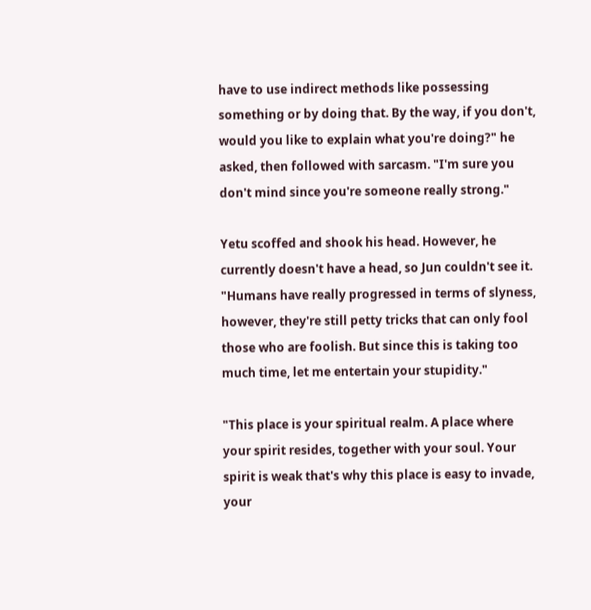have to use indirect methods like possessing something or by doing that. By the way, if you don't, would you like to explain what you're doing?" he asked, then followed with sarcasm. "I'm sure you don't mind since you're someone really strong."

Yetu scoffed and shook his head. However, he currently doesn't have a head, so Jun couldn't see it. "Humans have really progressed in terms of slyness, however, they're still petty tricks that can only fool those who are foolish. But since this is taking too much time, let me entertain your stupidity."

"This place is your spiritual realm. A place where your spirit resides, together with your soul. Your spirit is weak that's why this place is easy to invade, your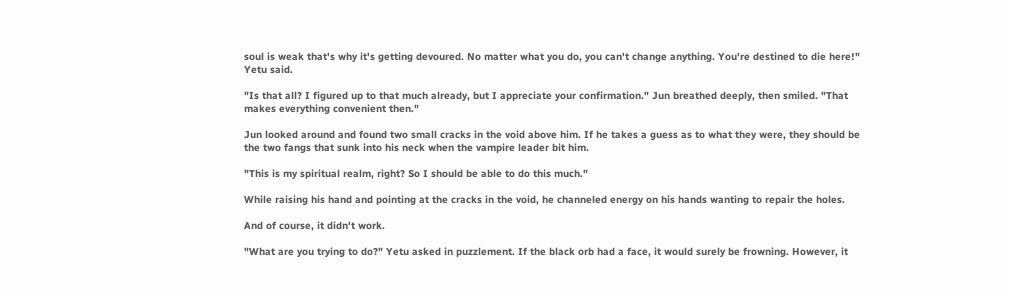soul is weak that's why it's getting devoured. No matter what you do, you can't change anything. You're destined to die here!" Yetu said.

"Is that all? I figured up to that much already, but I appreciate your confirmation." Jun breathed deeply, then smiled. "That makes everything convenient then."

Jun looked around and found two small cracks in the void above him. If he takes a guess as to what they were, they should be the two fangs that sunk into his neck when the vampire leader bit him.

"This is my spiritual realm, right? So I should be able to do this much."

While raising his hand and pointing at the cracks in the void, he channeled energy on his hands wanting to repair the holes.

And of course, it didn't work.

"What are you trying to do?" Yetu asked in puzzlement. If the black orb had a face, it would surely be frowning. However, it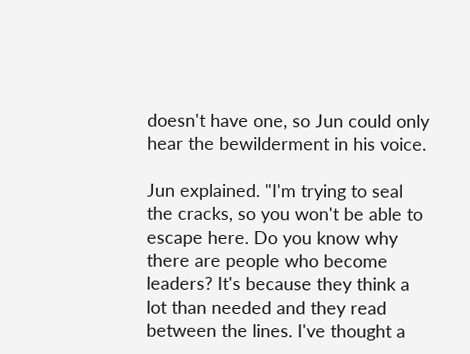doesn't have one, so Jun could only hear the bewilderment in his voice.

Jun explained. "I'm trying to seal the cracks, so you won't be able to escape here. Do you know why there are people who become leaders? It's because they think a lot than needed and they read between the lines. I've thought a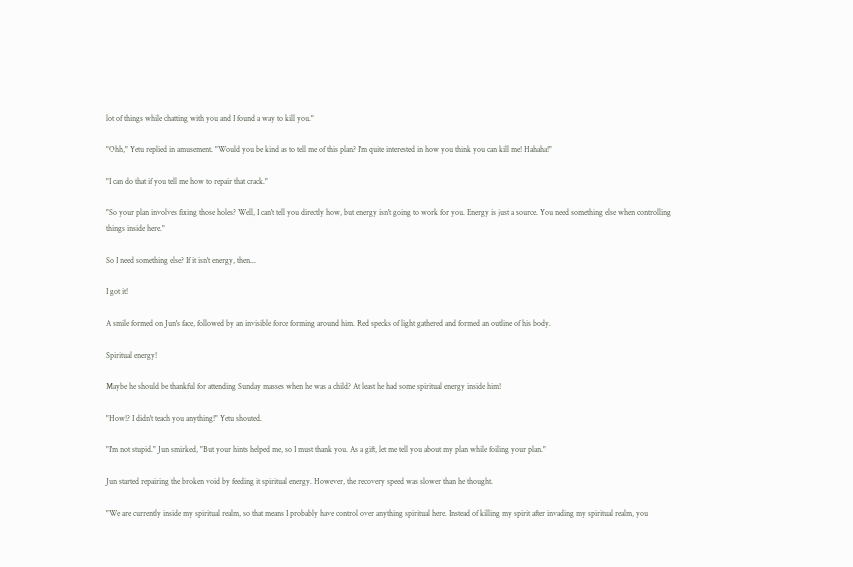lot of things while chatting with you and I found a way to kill you."

"Ohh," Yetu replied in amusement. "Would you be kind as to tell me of this plan? I'm quite interested in how you think you can kill me! Hahaha!"

"I can do that if you tell me how to repair that crack."

"So your plan involves fixing those holes? Well, I can't tell you directly how, but energy isn't going to work for you. Energy is just a source. You need something else when controlling things inside here."

So I need something else? If it isn't energy, then...

I got it!

A smile formed on Jun's face, followed by an invisible force forming around him. Red specks of light gathered and formed an outline of his body.

Spiritual energy!

Maybe he should be thankful for attending Sunday masses when he was a child? At least he had some spiritual energy inside him!

"How!? I didn't teach you anything!" Yetu shouted.

"I'm not stupid." Jun smirked, "But your hints helped me, so I must thank you. As a gift, let me tell you about my plan while foiling your plan."

Jun started repairing the broken void by feeding it spiritual energy. However, the recovery speed was slower than he thought.

"We are currently inside my spiritual realm, so that means I probably have control over anything spiritual here. Instead of killing my spirit after invading my spiritual realm, you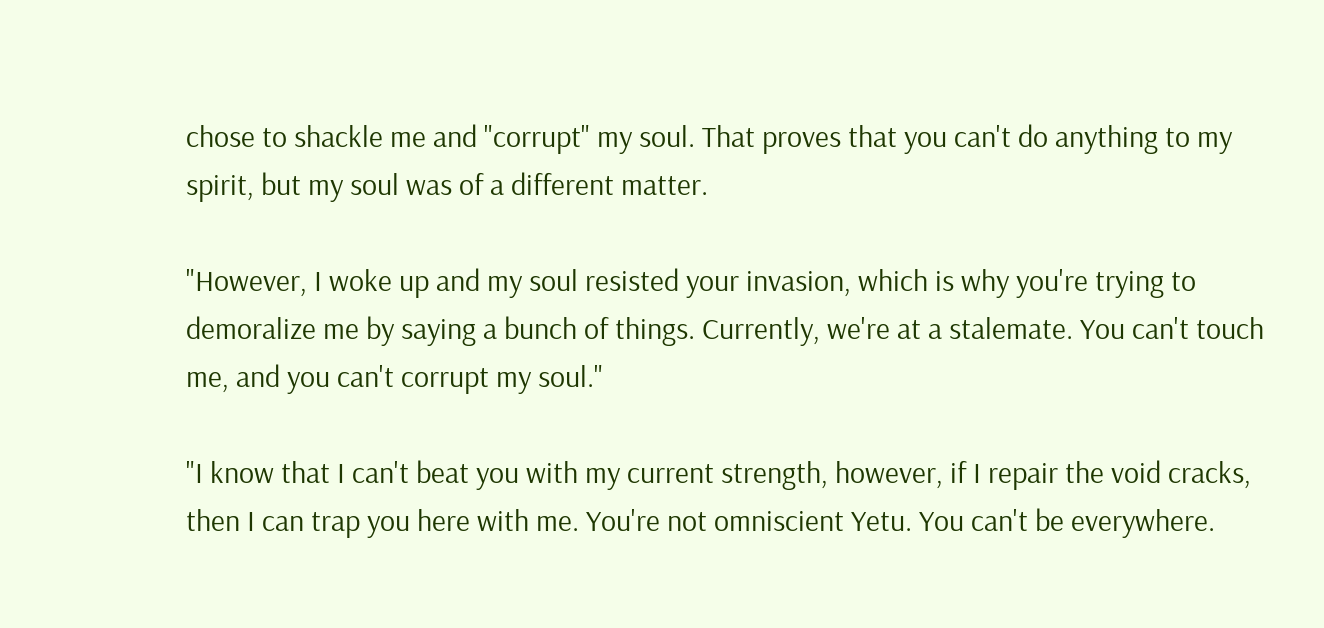chose to shackle me and "corrupt" my soul. That proves that you can't do anything to my spirit, but my soul was of a different matter.

"However, I woke up and my soul resisted your invasion, which is why you're trying to demoralize me by saying a bunch of things. Currently, we're at a stalemate. You can't touch me, and you can't corrupt my soul."

"I know that I can't beat you with my current strength, however, if I repair the void cracks, then I can trap you here with me. You're not omniscient Yetu. You can't be everywhere.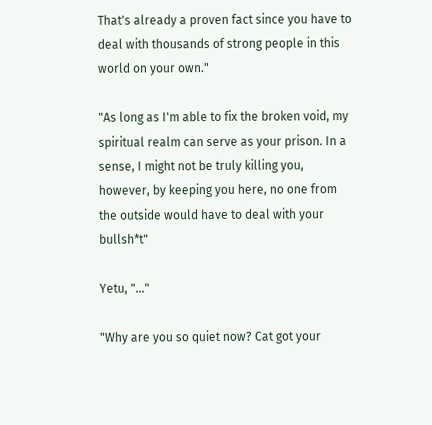That's already a proven fact since you have to deal with thousands of strong people in this world on your own."

"As long as I'm able to fix the broken void, my spiritual realm can serve as your prison. In a sense, I might not be truly killing you, however, by keeping you here, no one from the outside would have to deal with your bullsh*t"

Yetu, "..."

"Why are you so quiet now? Cat got your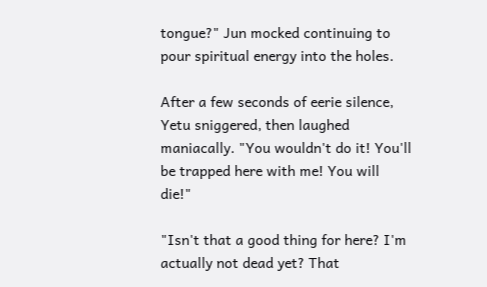tongue?" Jun mocked continuing to pour spiritual energy into the holes.

After a few seconds of eerie silence, Yetu sniggered, then laughed maniacally. "You wouldn't do it! You'll be trapped here with me! You will die!"

"Isn't that a good thing for here? I'm actually not dead yet? That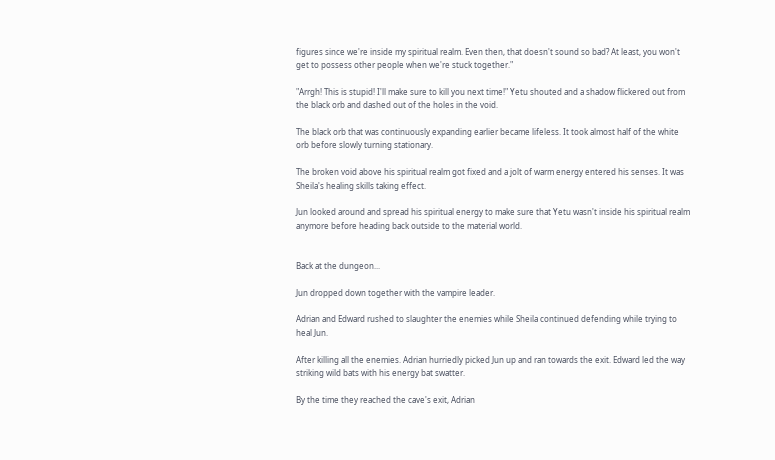figures since we're inside my spiritual realm. Even then, that doesn't sound so bad? At least, you won't get to possess other people when we're stuck together."

"Arrgh! This is stupid! I'll make sure to kill you next time!" Yetu shouted and a shadow flickered out from the black orb and dashed out of the holes in the void.

The black orb that was continuously expanding earlier became lifeless. It took almost half of the white orb before slowly turning stationary.

The broken void above his spiritual realm got fixed and a jolt of warm energy entered his senses. It was Sheila's healing skills taking effect.

Jun looked around and spread his spiritual energy to make sure that Yetu wasn't inside his spiritual realm anymore before heading back outside to the material world.


Back at the dungeon...

Jun dropped down together with the vampire leader.

Adrian and Edward rushed to slaughter the enemies while Sheila continued defending while trying to heal Jun.

After killing all the enemies. Adrian hurriedly picked Jun up and ran towards the exit. Edward led the way striking wild bats with his energy bat swatter.

By the time they reached the cave's exit, Adrian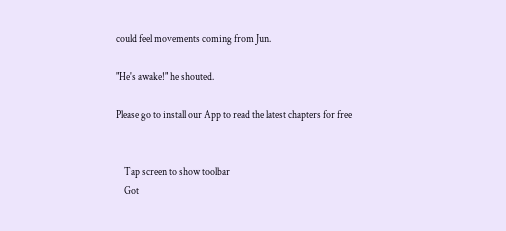could feel movements coming from Jun.

"He's awake!" he shouted.

Please go to install our App to read the latest chapters for free


    Tap screen to show toolbar
    Got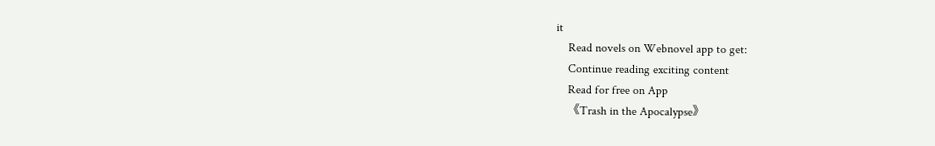it
    Read novels on Webnovel app to get:
    Continue reading exciting content
    Read for free on App
    《Trash in the Apocalypse》